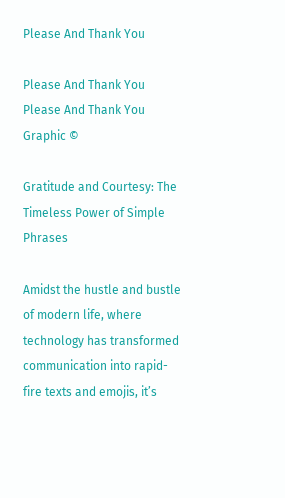Please And Thank You

Please And Thank You
Please And Thank You Graphic ©

Gratitude and Courtesy: The Timeless Power of Simple Phrases

Amidst the hustle and bustle of modern life, where technology has transformed communication into rapid-fire texts and emojis, it’s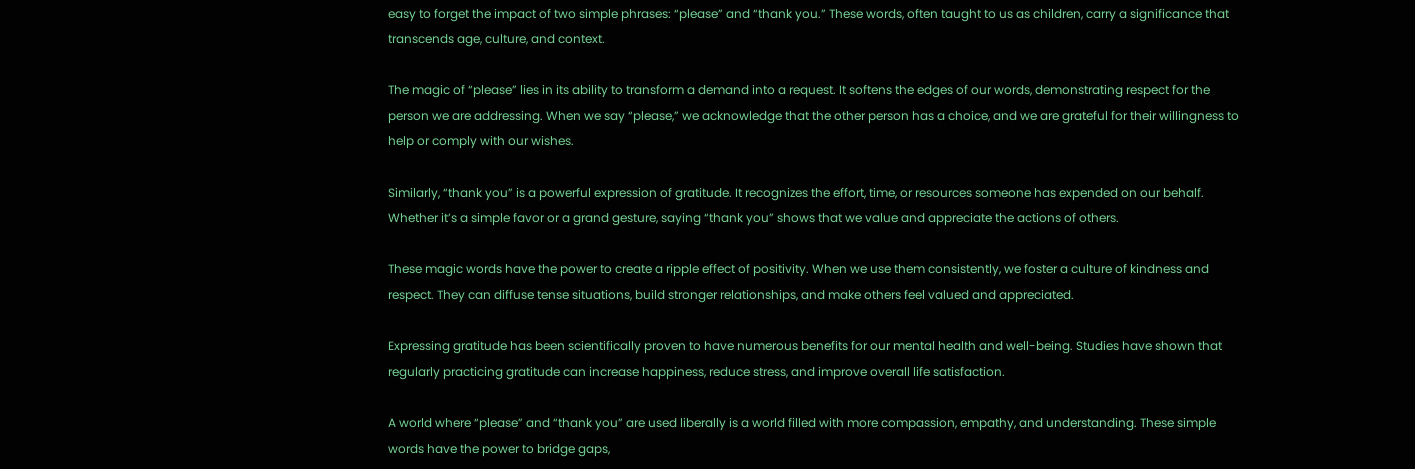easy to forget the impact of two simple phrases: “please” and “thank you.” These words, often taught to us as children, carry a significance that transcends age, culture, and context.

The magic of “please” lies in its ability to transform a demand into a request. It softens the edges of our words, demonstrating respect for the person we are addressing. When we say “please,” we acknowledge that the other person has a choice, and we are grateful for their willingness to help or comply with our wishes.

Similarly, “thank you” is a powerful expression of gratitude. It recognizes the effort, time, or resources someone has expended on our behalf. Whether it’s a simple favor or a grand gesture, saying “thank you” shows that we value and appreciate the actions of others.

These magic words have the power to create a ripple effect of positivity. When we use them consistently, we foster a culture of kindness and respect. They can diffuse tense situations, build stronger relationships, and make others feel valued and appreciated.

Expressing gratitude has been scientifically proven to have numerous benefits for our mental health and well-being. Studies have shown that regularly practicing gratitude can increase happiness, reduce stress, and improve overall life satisfaction.

A world where “please” and “thank you” are used liberally is a world filled with more compassion, empathy, and understanding. These simple words have the power to bridge gaps,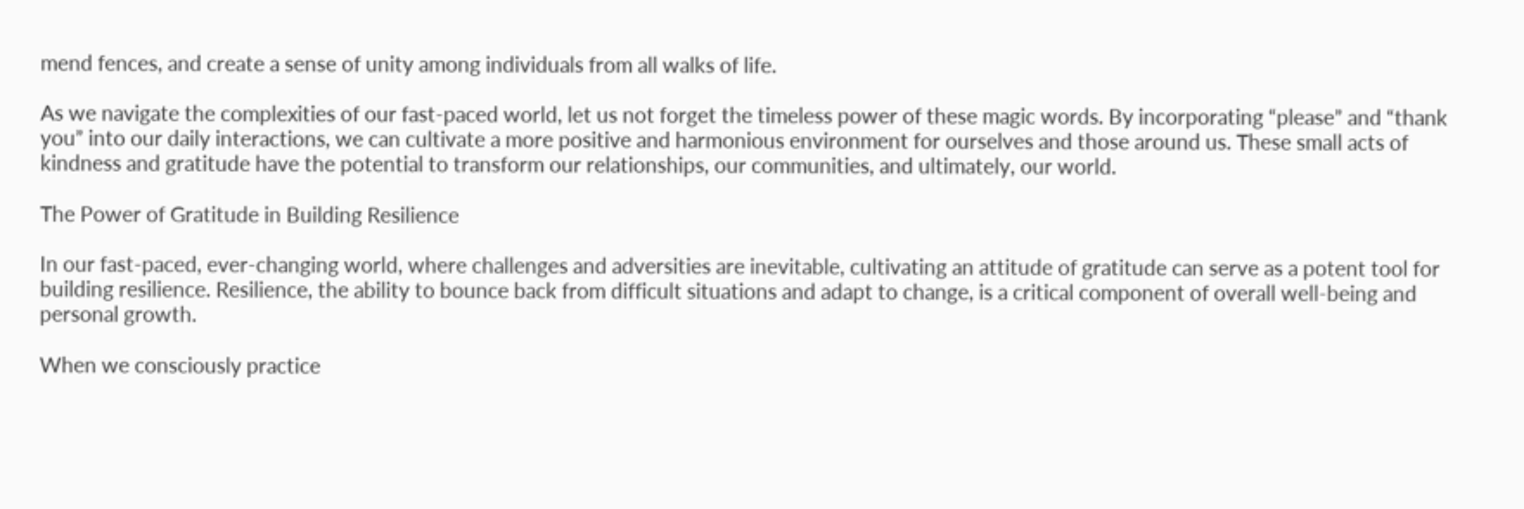mend fences, and create a sense of unity among individuals from all walks of life.

As we navigate the complexities of our fast-paced world, let us not forget the timeless power of these magic words. By incorporating “please” and “thank you” into our daily interactions, we can cultivate a more positive and harmonious environment for ourselves and those around us. These small acts of kindness and gratitude have the potential to transform our relationships, our communities, and ultimately, our world.

The Power of Gratitude in Building Resilience

In our fast-paced, ever-changing world, where challenges and adversities are inevitable, cultivating an attitude of gratitude can serve as a potent tool for building resilience. Resilience, the ability to bounce back from difficult situations and adapt to change, is a critical component of overall well-being and personal growth.

When we consciously practice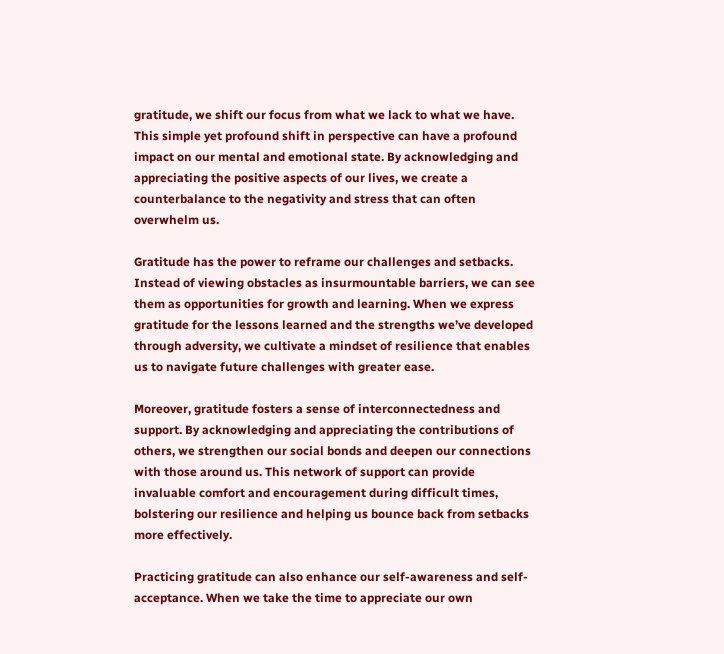gratitude, we shift our focus from what we lack to what we have. This simple yet profound shift in perspective can have a profound impact on our mental and emotional state. By acknowledging and appreciating the positive aspects of our lives, we create a counterbalance to the negativity and stress that can often overwhelm us.

Gratitude has the power to reframe our challenges and setbacks. Instead of viewing obstacles as insurmountable barriers, we can see them as opportunities for growth and learning. When we express gratitude for the lessons learned and the strengths we’ve developed through adversity, we cultivate a mindset of resilience that enables us to navigate future challenges with greater ease.

Moreover, gratitude fosters a sense of interconnectedness and support. By acknowledging and appreciating the contributions of others, we strengthen our social bonds and deepen our connections with those around us. This network of support can provide invaluable comfort and encouragement during difficult times, bolstering our resilience and helping us bounce back from setbacks more effectively.

Practicing gratitude can also enhance our self-awareness and self-acceptance. When we take the time to appreciate our own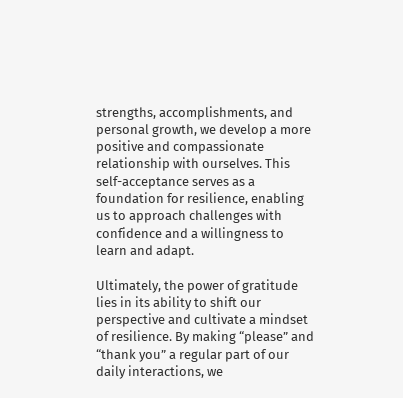strengths, accomplishments, and personal growth, we develop a more positive and compassionate relationship with ourselves. This self-acceptance serves as a foundation for resilience, enabling us to approach challenges with confidence and a willingness to learn and adapt.

Ultimately, the power of gratitude lies in its ability to shift our perspective and cultivate a mindset of resilience. By making “please” and “thank you” a regular part of our daily interactions, we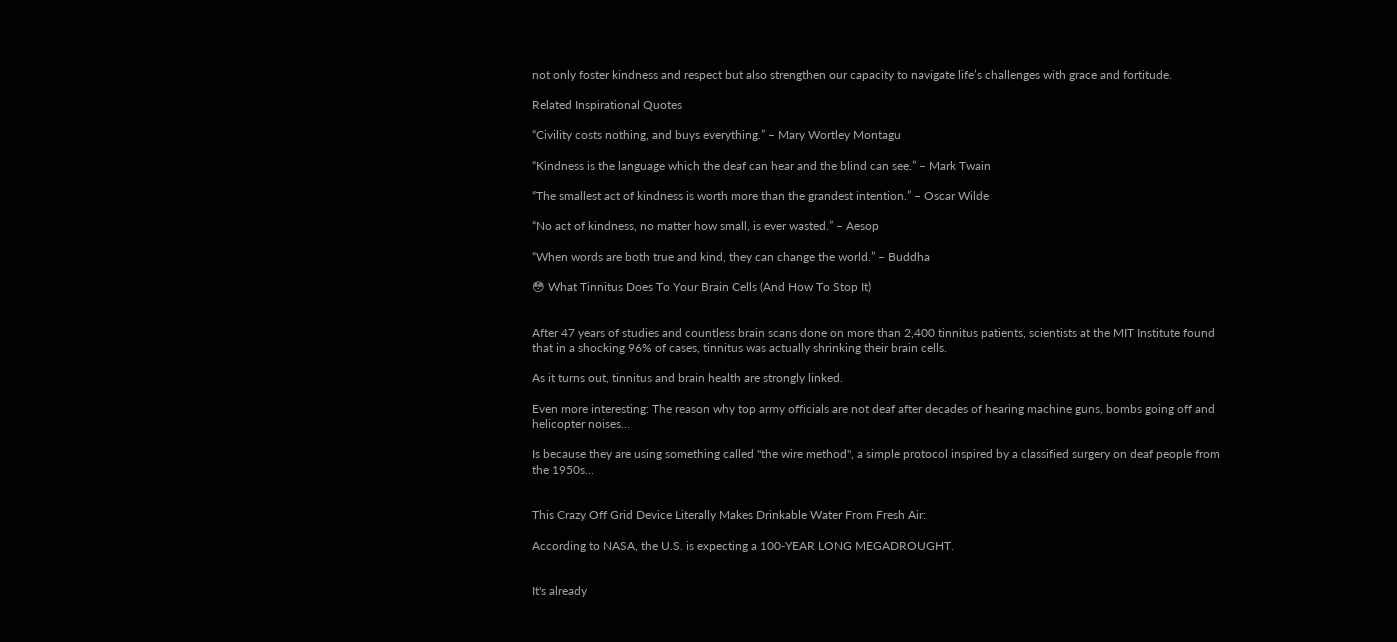not only foster kindness and respect but also strengthen our capacity to navigate life’s challenges with grace and fortitude.

Related Inspirational Quotes

“Civility costs nothing, and buys everything.” – Mary Wortley Montagu

“Kindness is the language which the deaf can hear and the blind can see.” – Mark Twain

“The smallest act of kindness is worth more than the grandest intention.” – Oscar Wilde

“No act of kindness, no matter how small, is ever wasted.” – Aesop

“When words are both true and kind, they can change the world.” – Buddha

😳 What Tinnitus Does To Your Brain Cells (And How To Stop It)


After 47 years of studies and countless brain scans done on more than 2,400 tinnitus patients, scientists at the MIT Institute found that in a shocking 96% of cases, tinnitus was actually shrinking their brain cells.

As it turns out, tinnitus and brain health are strongly linked.

Even more interesting: The reason why top army officials are not deaf after decades of hearing machine guns, bombs going off and helicopter noises…

Is because they are using something called "the wire method", a simple protocol inspired by a classified surgery on deaf people from the 1950s...


This Crazy Off Grid Device Literally Makes Drinkable Water From Fresh Air:

According to NASA, the U.S. is expecting a 100-YEAR LONG MEGADROUGHT.


It's already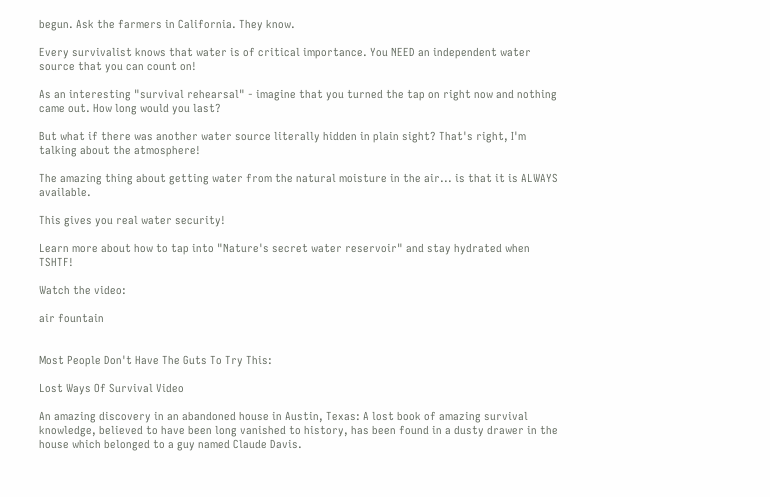begun. Ask the farmers in California. They know.

Every survivalist knows that water is of critical importance. You NEED an independent water source that you can count on!

As an interesting "survival rehearsal" - imagine that you turned the tap on right now and nothing came out. How long would you last?

But what if there was another water source literally hidden in plain sight? That's right, I'm talking about the atmosphere!

The amazing thing about getting water from the natural moisture in the air... is that it is ALWAYS available.

This gives you real water security!

Learn more about how to tap into "Nature's secret water reservoir" and stay hydrated when TSHTF!

Watch the video:

air fountain


Most People Don't Have The Guts To Try This:

Lost Ways Of Survival Video

An amazing discovery in an abandoned house in Austin, Texas: A lost book of amazing survival knowledge, believed to have been long vanished to history, has been found in a dusty drawer in the house which belonged to a guy named Claude Davis.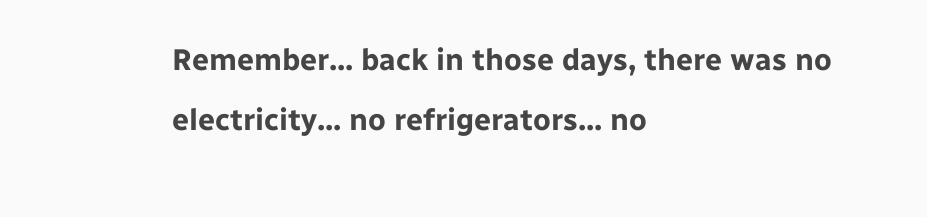Remember... back in those days, there was no electricity... no refrigerators... no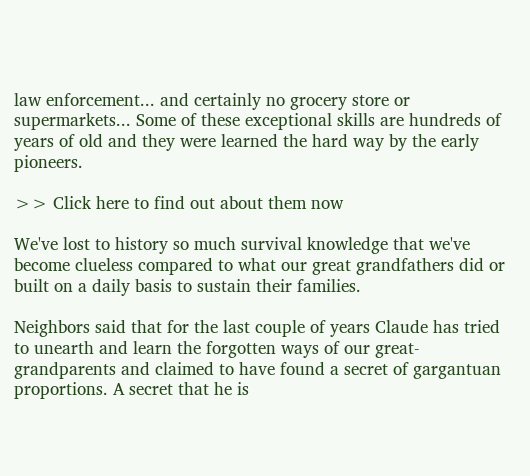law enforcement... and certainly no grocery store or supermarkets... Some of these exceptional skills are hundreds of years of old and they were learned the hard way by the early pioneers.

>> Click here to find out about them now

We've lost to history so much survival knowledge that we've become clueless compared to what our great grandfathers did or built on a daily basis to sustain their families.

Neighbors said that for the last couple of years Claude has tried to unearth and learn the forgotten ways of our great-grandparents and claimed to have found a secret of gargantuan proportions. A secret that he is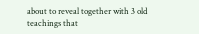about to reveal together with 3 old teachings that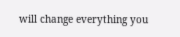will change everything you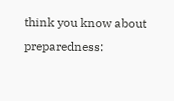think you know about preparedness: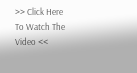>> Click Here To Watch The Video <<